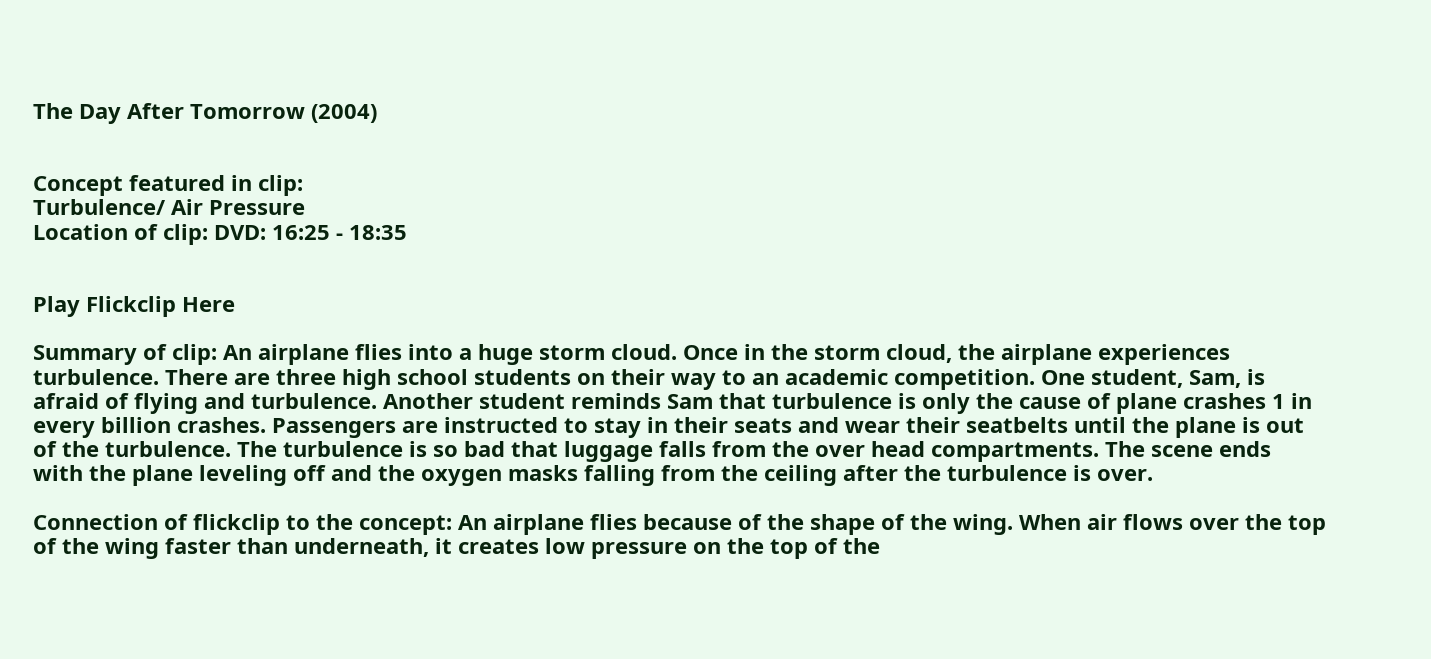The Day After Tomorrow (2004)


Concept featured in clip:
Turbulence/ Air Pressure
Location of clip: DVD: 16:25 - 18:35


Play Flickclip Here

Summary of clip: An airplane flies into a huge storm cloud. Once in the storm cloud, the airplane experiences turbulence. There are three high school students on their way to an academic competition. One student, Sam, is afraid of flying and turbulence. Another student reminds Sam that turbulence is only the cause of plane crashes 1 in every billion crashes. Passengers are instructed to stay in their seats and wear their seatbelts until the plane is out of the turbulence. The turbulence is so bad that luggage falls from the over head compartments. The scene ends with the plane leveling off and the oxygen masks falling from the ceiling after the turbulence is over.

Connection of flickclip to the concept: An airplane flies because of the shape of the wing. When air flows over the top of the wing faster than underneath, it creates low pressure on the top of the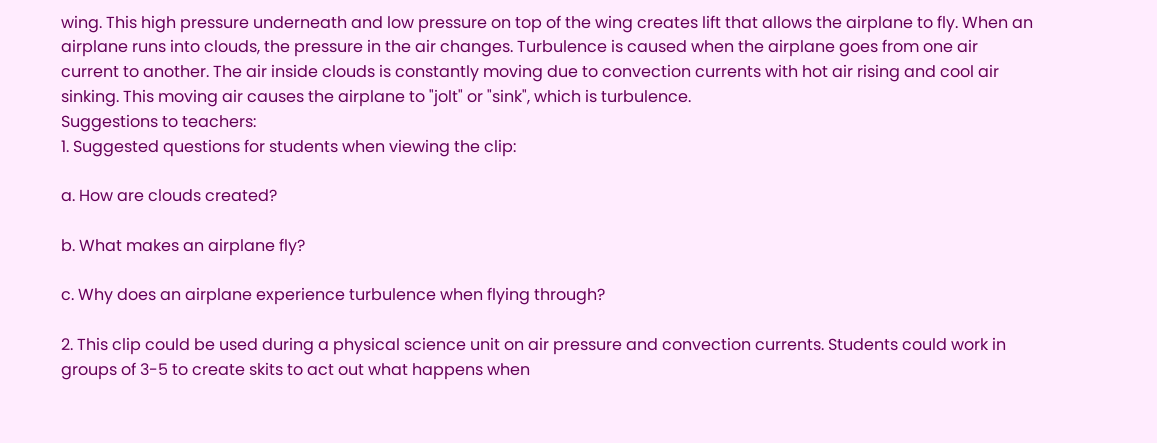wing. This high pressure underneath and low pressure on top of the wing creates lift that allows the airplane to fly. When an airplane runs into clouds, the pressure in the air changes. Turbulence is caused when the airplane goes from one air current to another. The air inside clouds is constantly moving due to convection currents with hot air rising and cool air sinking. This moving air causes the airplane to "jolt" or "sink", which is turbulence.
Suggestions to teachers:
1. Suggested questions for students when viewing the clip:

a. How are clouds created?

b. What makes an airplane fly?

c. Why does an airplane experience turbulence when flying through?

2. This clip could be used during a physical science unit on air pressure and convection currents. Students could work in groups of 3-5 to create skits to act out what happens when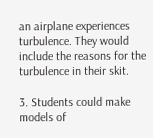an airplane experiences turbulence. They would include the reasons for the turbulence in their skit.

3. Students could make models of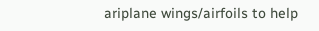ariplane wings/airfoils to help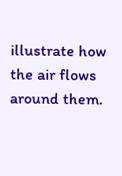illustrate how the air flows around them.